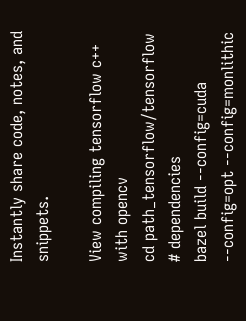Instantly share code, notes, and snippets.

View compiling tensorflow c++ with opencv
cd path_tensorflow/tensorflow
# dependencies
bazel build --config=cuda --config=opt --config=monlithic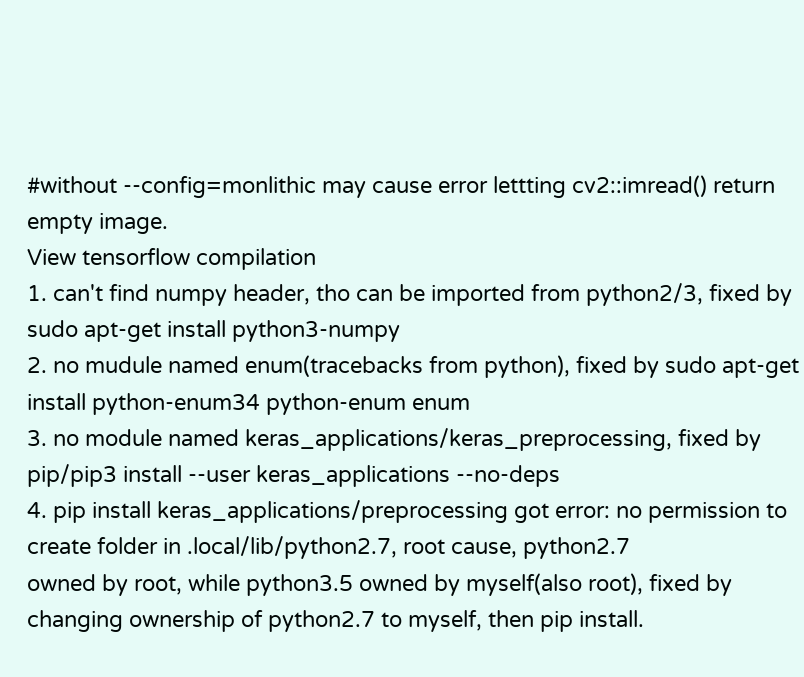#without --config=monlithic may cause error lettting cv2::imread() return empty image.
View tensorflow compilation
1. can't find numpy header, tho can be imported from python2/3, fixed by sudo apt-get install python3-numpy
2. no mudule named enum(tracebacks from python), fixed by sudo apt-get install python-enum34 python-enum enum
3. no module named keras_applications/keras_preprocessing, fixed by pip/pip3 install --user keras_applications --no-deps
4. pip install keras_applications/preprocessing got error: no permission to create folder in .local/lib/python2.7, root cause, python2.7
owned by root, while python3.5 owned by myself(also root), fixed by changing ownership of python2.7 to myself, then pip install.